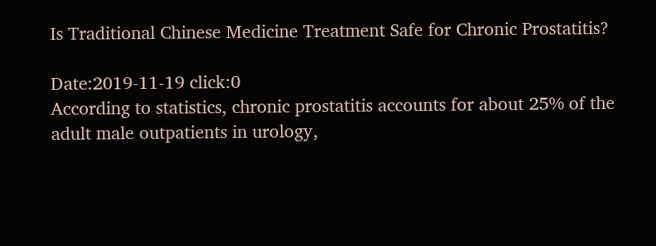Is Traditional Chinese Medicine Treatment Safe for Chronic Prostatitis?

Date:2019-11-19 click:0
According to statistics, chronic prostatitis accounts for about 25% of the adult male outpatients in urology,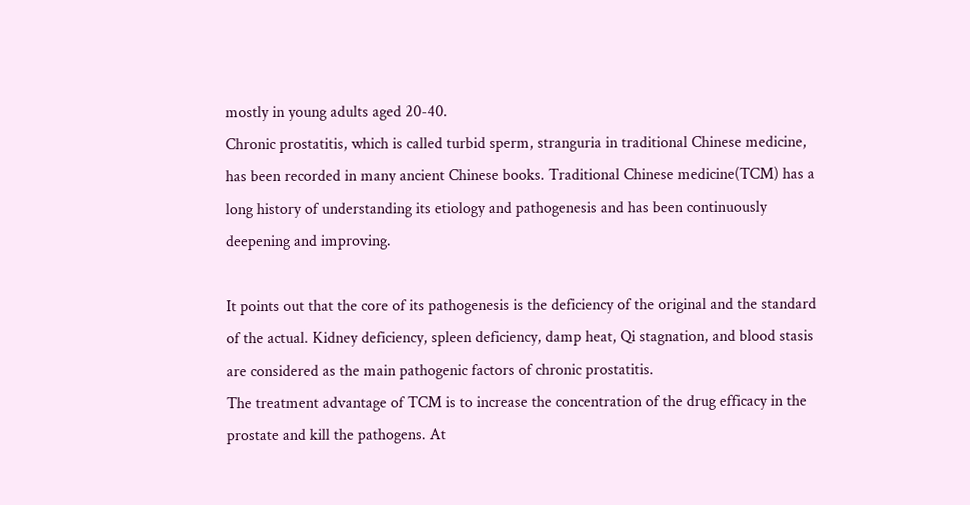mostly in young adults aged 20-40.
Chronic prostatitis, which is called turbid sperm, stranguria in traditional Chinese medicine, has been recorded in many ancient Chinese books. Traditional Chinese medicine(TCM) has a long history of understanding its etiology and pathogenesis and has been continuously deepening and improving.

It points out that the core of its pathogenesis is the deficiency of the original and the standard of the actual. Kidney deficiency, spleen deficiency, damp heat, Qi stagnation, and blood stasis are considered as the main pathogenic factors of chronic prostatitis.
The treatment advantage of TCM is to increase the concentration of the drug efficacy in the prostate and kill the pathogens. At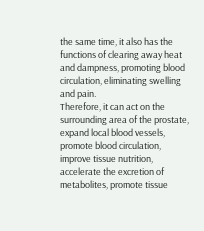the same time, it also has the functions of clearing away heat and dampness, promoting blood circulation, eliminating swelling and pain.
Therefore, it can act on the surrounding area of the prostate, expand local blood vessels, promote blood circulation, improve tissue nutrition, accelerate the excretion of metabolites, promote tissue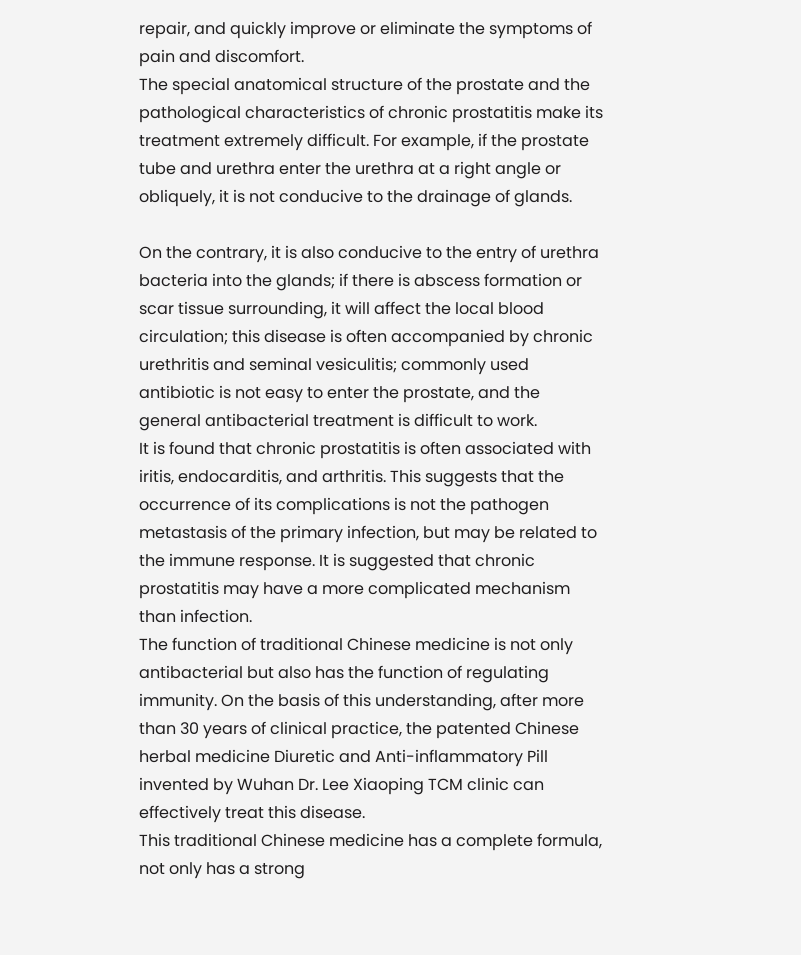repair, and quickly improve or eliminate the symptoms of pain and discomfort.
The special anatomical structure of the prostate and the pathological characteristics of chronic prostatitis make its treatment extremely difficult. For example, if the prostate tube and urethra enter the urethra at a right angle or obliquely, it is not conducive to the drainage of glands.

On the contrary, it is also conducive to the entry of urethra bacteria into the glands; if there is abscess formation or scar tissue surrounding, it will affect the local blood circulation; this disease is often accompanied by chronic urethritis and seminal vesiculitis; commonly used antibiotic is not easy to enter the prostate, and the general antibacterial treatment is difficult to work.
It is found that chronic prostatitis is often associated with iritis, endocarditis, and arthritis. This suggests that the occurrence of its complications is not the pathogen metastasis of the primary infection, but may be related to the immune response. It is suggested that chronic prostatitis may have a more complicated mechanism than infection.
The function of traditional Chinese medicine is not only antibacterial but also has the function of regulating immunity. On the basis of this understanding, after more than 30 years of clinical practice, the patented Chinese herbal medicine Diuretic and Anti-inflammatory Pill invented by Wuhan Dr. Lee Xiaoping TCM clinic can effectively treat this disease.
This traditional Chinese medicine has a complete formula, not only has a strong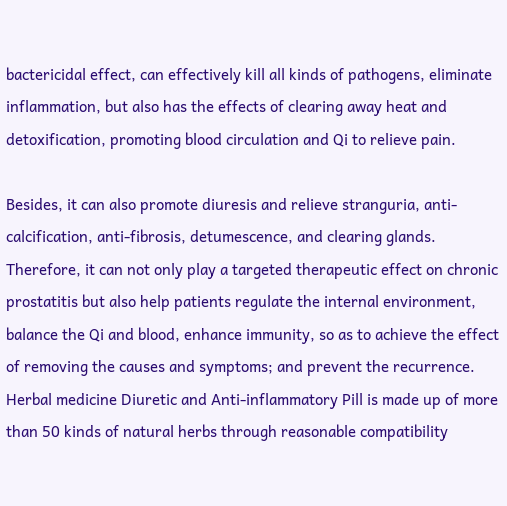bactericidal effect, can effectively kill all kinds of pathogens, eliminate inflammation, but also has the effects of clearing away heat and detoxification, promoting blood circulation and Qi to relieve pain.

Besides, it can also promote diuresis and relieve stranguria, anti-calcification, anti-fibrosis, detumescence, and clearing glands. Therefore, it can not only play a targeted therapeutic effect on chronic prostatitis but also help patients regulate the internal environment, balance the Qi and blood, enhance immunity, so as to achieve the effect of removing the causes and symptoms; and prevent the recurrence.
Herbal medicine Diuretic and Anti-inflammatory Pill is made up of more than 50 kinds of natural herbs through reasonable compatibility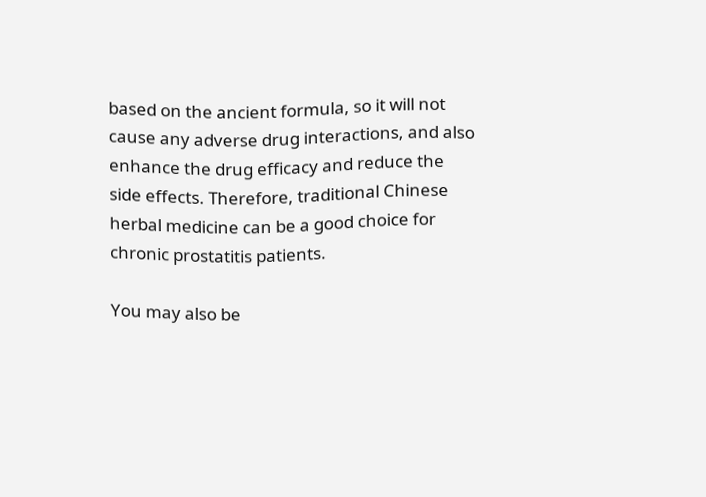based on the ancient formula, so it will not cause any adverse drug interactions, and also enhance the drug efficacy and reduce the side effects. Therefore, traditional Chinese herbal medicine can be a good choice for chronic prostatitis patients.

You may also be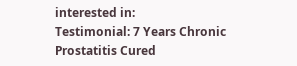interested in:
Testimonial: 7 Years Chronic Prostatitis Cured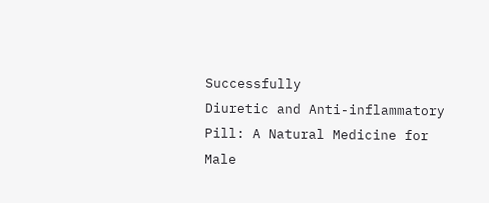Successfully
Diuretic and Anti-inflammatory Pill: A Natural Medicine for Male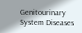Genitourinary System Diseases